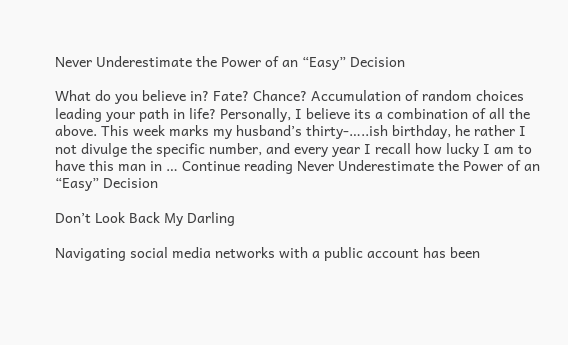Never Underestimate the Power of an “Easy” Decision

What do you believe in? Fate? Chance? Accumulation of random choices leading your path in life? Personally, I believe its a combination of all the above. This week marks my husband’s thirty-…..ish birthday, he rather I not divulge the specific number, and every year I recall how lucky I am to have this man in … Continue reading Never Underestimate the Power of an “Easy” Decision

Don’t Look Back My Darling

Navigating social media networks with a public account has been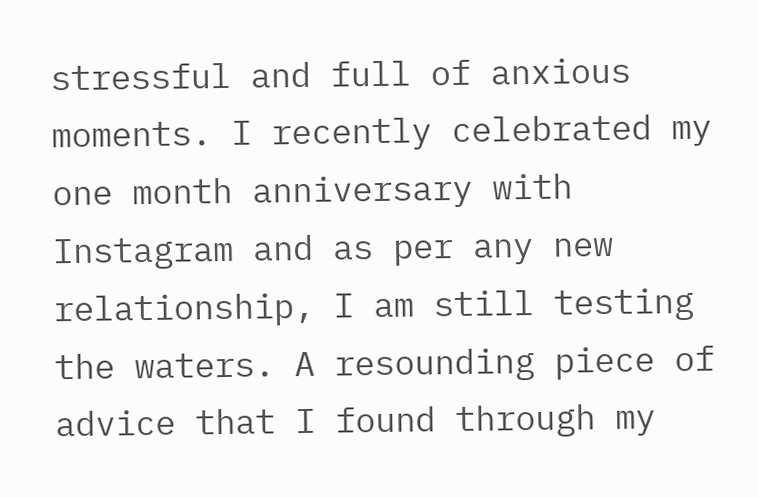stressful and full of anxious moments. I recently celebrated my one month anniversary with Instagram and as per any new relationship, I am still testing the waters. A resounding piece of advice that I found through my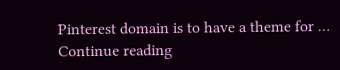Pinterest domain is to have a theme for … Continue reading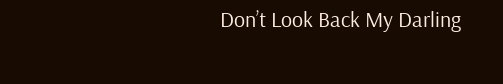Don’t Look Back My Darling